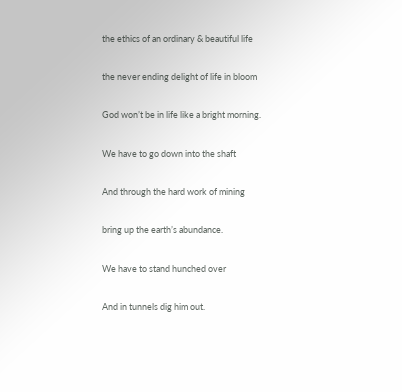the ethics of an ordinary & beautiful life

the never ending delight of life in bloom

God won’t be in life like a bright morning.

We have to go down into the shaft

And through the hard work of mining

bring up the earth’s abundance.

We have to stand hunched over

And in tunnels dig him out.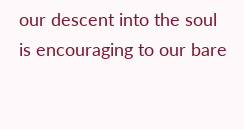our descent into the soul is encouraging to our bare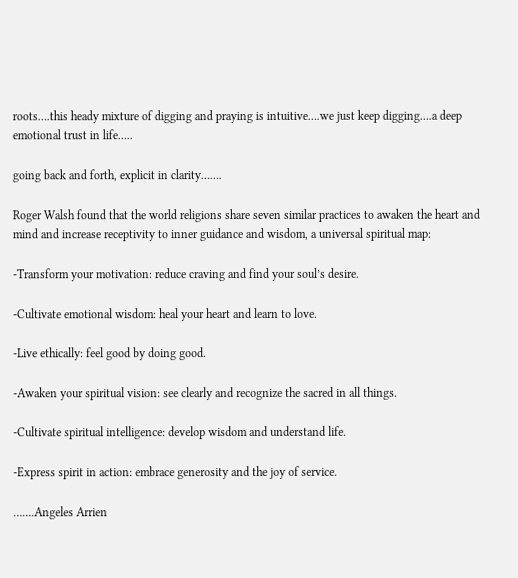roots….this heady mixture of digging and praying is intuitive….we just keep digging….a deep emotional trust in life…..

going back and forth, explicit in clarity…….

Roger Walsh found that the world religions share seven similar practices to awaken the heart and mind and increase receptivity to inner guidance and wisdom, a universal spiritual map:

-Transform your motivation: reduce craving and find your soul’s desire.

-Cultivate emotional wisdom: heal your heart and learn to love.

-Live ethically: feel good by doing good.

-Awaken your spiritual vision: see clearly and recognize the sacred in all things.

-Cultivate spiritual intelligence: develop wisdom and understand life.

-Express spirit in action: embrace generosity and the joy of service.

…….Angeles Arrien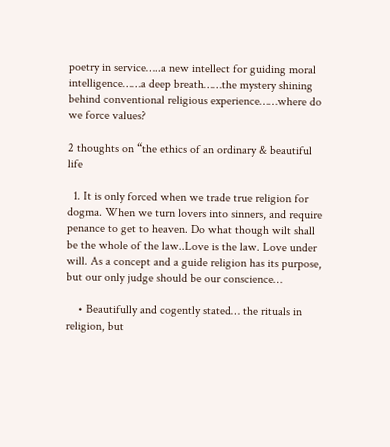poetry in service…..a new intellect for guiding moral intelligence……a deep breath……the mystery shining behind conventional religious experience……where do we force values?

2 thoughts on “the ethics of an ordinary & beautiful life

  1. It is only forced when we trade true religion for dogma. When we turn lovers into sinners, and require penance to get to heaven. Do what though wilt shall be the whole of the law..Love is the law. Love under will. As a concept and a guide religion has its purpose, but our only judge should be our conscience…

    • Beautifully and cogently stated… the rituals in religion, but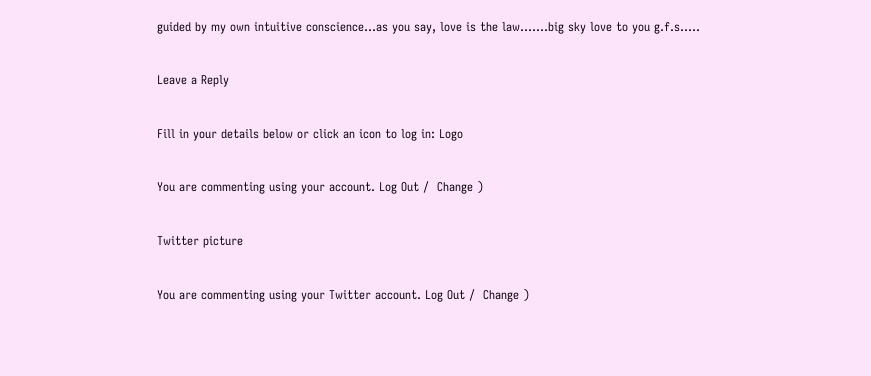guided by my own intuitive conscience…as you say, love is the law…….big sky love to you g.f.s…..

Leave a Reply

Fill in your details below or click an icon to log in: Logo

You are commenting using your account. Log Out /  Change )

Twitter picture

You are commenting using your Twitter account. Log Out /  Change )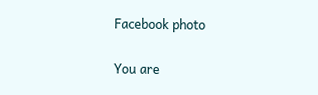Facebook photo

You are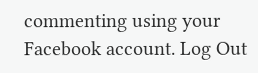commenting using your Facebook account. Log Out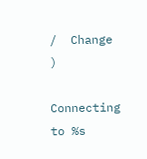/  Change )

Connecting to %s